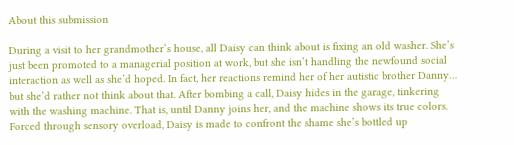About this submission

During a visit to her grandmother’s house, all Daisy can think about is fixing an old washer. She’s just been promoted to a managerial position at work, but she isn’t handling the newfound social interaction as well as she’d hoped. In fact, her reactions remind her of her autistic brother Danny… but she’d rather not think about that. After bombing a call, Daisy hides in the garage, tinkering with the washing machine. That is, until Danny joins her, and the machine shows its true colors. Forced through sensory overload, Daisy is made to confront the shame she’s bottled up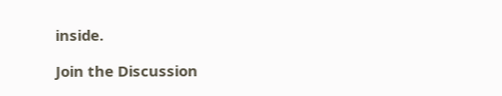inside.

Join the Discussion